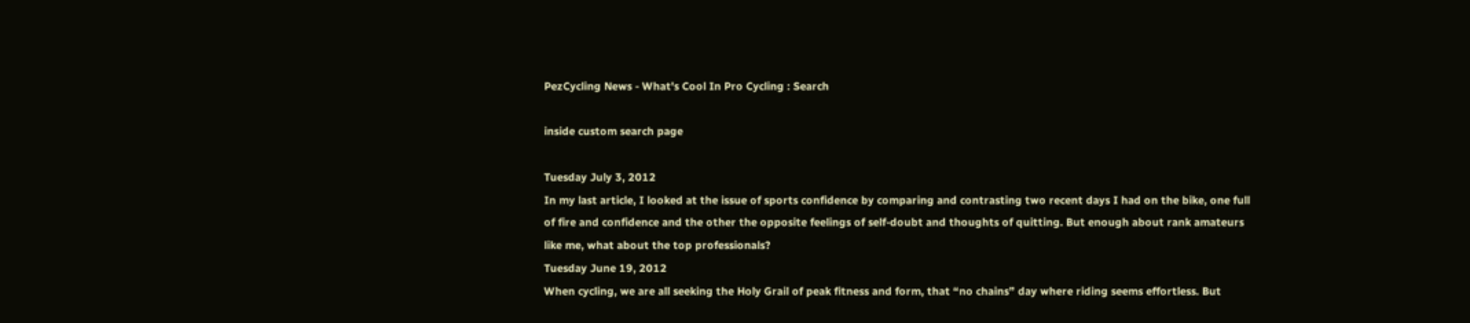PezCycling News - What's Cool In Pro Cycling : Search

inside custom search page

Tuesday July 3, 2012
In my last article, I looked at the issue of sports confidence by comparing and contrasting two recent days I had on the bike, one full of fire and confidence and the other the opposite feelings of self-doubt and thoughts of quitting. But enough about rank amateurs like me, what about the top professionals?
Tuesday June 19, 2012
When cycling, we are all seeking the Holy Grail of peak fitness and form, that “no chains” day where riding seems effortless. But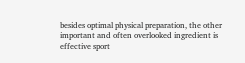besides optimal physical preparation, the other important and often overlooked ingredient is effective sport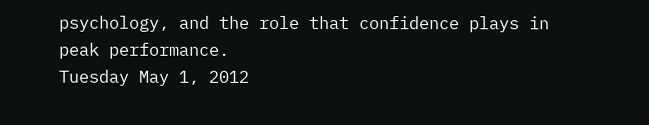psychology, and the role that confidence plays in peak performance.
Tuesday May 1, 2012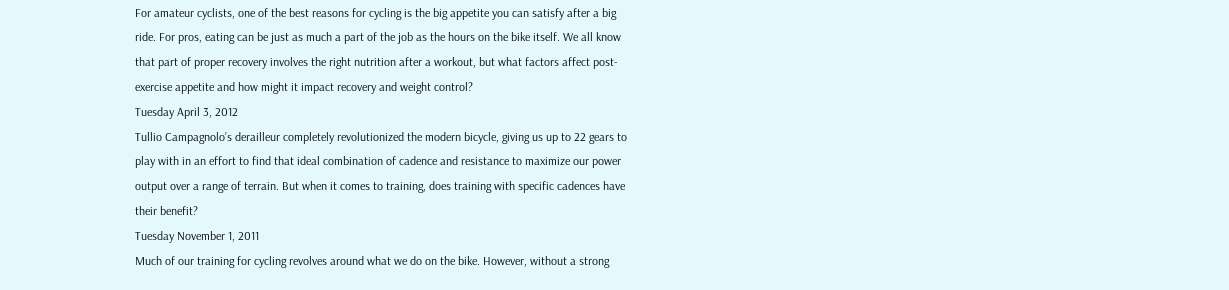For amateur cyclists, one of the best reasons for cycling is the big appetite you can satisfy after a big ride. For pros, eating can be just as much a part of the job as the hours on the bike itself. We all know that part of proper recovery involves the right nutrition after a workout, but what factors affect post-exercise appetite and how might it impact recovery and weight control?
Tuesday April 3, 2012
Tullio Campagnolo’s derailleur completely revolutionized the modern bicycle, giving us up to 22 gears to play with in an effort to find that ideal combination of cadence and resistance to maximize our power output over a range of terrain. But when it comes to training, does training with specific cadences have their benefit?
Tuesday November 1, 2011
Much of our training for cycling revolves around what we do on the bike. However, without a strong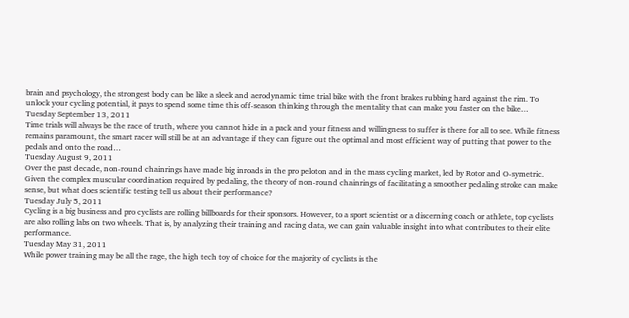brain and psychology, the strongest body can be like a sleek and aerodynamic time trial bike with the front brakes rubbing hard against the rim. To unlock your cycling potential, it pays to spend some time this off-season thinking through the mentality that can make you faster on the bike…
Tuesday September 13, 2011
Time trials will always be the race of truth, where you cannot hide in a pack and your fitness and willingness to suffer is there for all to see. While fitness remains paramount, the smart racer will still be at an advantage if they can figure out the optimal and most efficient way of putting that power to the pedals and onto the road…
Tuesday August 9, 2011
Over the past decade, non-round chainrings have made big inroads in the pro peloton and in the mass cycling market, led by Rotor and O-symetric. Given the complex muscular coordination required by pedaling, the theory of non-round chainrings of facilitating a smoother pedaling stroke can make sense, but what does scientific testing tell us about their performance?
Tuesday July 5, 2011
Cycling is a big business and pro cyclists are rolling billboards for their sponsors. However, to a sport scientist or a discerning coach or athlete, top cyclists are also rolling labs on two wheels. That is, by analyzing their training and racing data, we can gain valuable insight into what contributes to their elite performance.
Tuesday May 31, 2011
While power training may be all the rage, the high tech toy of choice for the majority of cyclists is the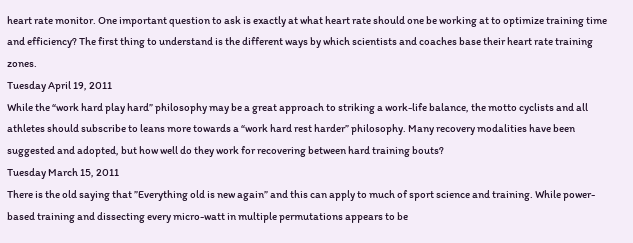heart rate monitor. One important question to ask is exactly at what heart rate should one be working at to optimize training time and efficiency? The first thing to understand is the different ways by which scientists and coaches base their heart rate training zones.
Tuesday April 19, 2011
While the “work hard play hard” philosophy may be a great approach to striking a work-life balance, the motto cyclists and all athletes should subscribe to leans more towards a “work hard rest harder” philosophy. Many recovery modalities have been suggested and adopted, but how well do they work for recovering between hard training bouts?
Tuesday March 15, 2011
There is the old saying that ”Everything old is new again” and this can apply to much of sport science and training. While power-based training and dissecting every micro-watt in multiple permutations appears to be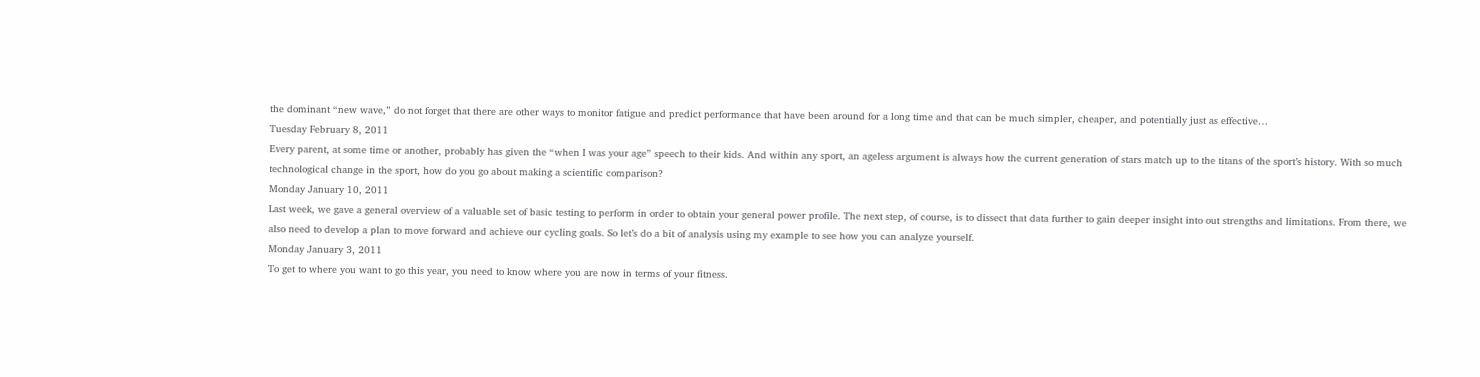the dominant “new wave,” do not forget that there are other ways to monitor fatigue and predict performance that have been around for a long time and that can be much simpler, cheaper, and potentially just as effective…
Tuesday February 8, 2011
Every parent, at some time or another, probably has given the “when I was your age” speech to their kids. And within any sport, an ageless argument is always how the current generation of stars match up to the titans of the sport’s history. With so much technological change in the sport, how do you go about making a scientific comparison?
Monday January 10, 2011
Last week, we gave a general overview of a valuable set of basic testing to perform in order to obtain your general power profile. The next step, of course, is to dissect that data further to gain deeper insight into out strengths and limitations. From there, we also need to develop a plan to move forward and achieve our cycling goals. So let’s do a bit of analysis using my example to see how you can analyze yourself.
Monday January 3, 2011
To get to where you want to go this year, you need to know where you are now in terms of your fitness.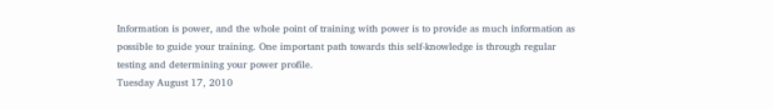Information is power, and the whole point of training with power is to provide as much information as possible to guide your training. One important path towards this self-knowledge is through regular testing and determining your power profile.
Tuesday August 17, 2010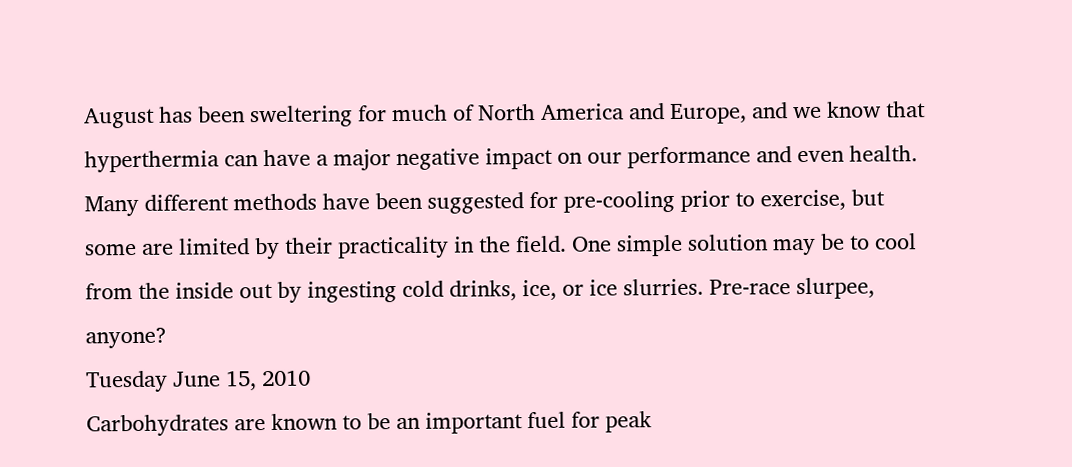August has been sweltering for much of North America and Europe, and we know that hyperthermia can have a major negative impact on our performance and even health. Many different methods have been suggested for pre-cooling prior to exercise, but some are limited by their practicality in the field. One simple solution may be to cool from the inside out by ingesting cold drinks, ice, or ice slurries. Pre-race slurpee, anyone?
Tuesday June 15, 2010
Carbohydrates are known to be an important fuel for peak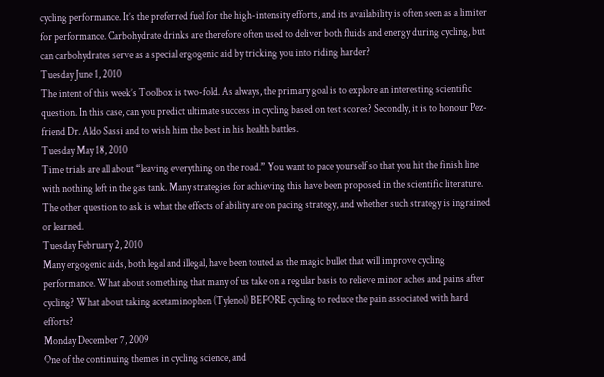cycling performance. It’s the preferred fuel for the high-intensity efforts, and its availability is often seen as a limiter for performance. Carbohydrate drinks are therefore often used to deliver both fluids and energy during cycling, but can carbohydrates serve as a special ergogenic aid by tricking you into riding harder?
Tuesday June 1, 2010
The intent of this week’s Toolbox is two-fold. As always, the primary goal is to explore an interesting scientific question. In this case, can you predict ultimate success in cycling based on test scores? Secondly, it is to honour Pez-friend Dr. Aldo Sassi and to wish him the best in his health battles.
Tuesday May 18, 2010
Time trials are all about “leaving everything on the road.” You want to pace yourself so that you hit the finish line with nothing left in the gas tank. Many strategies for achieving this have been proposed in the scientific literature. The other question to ask is what the effects of ability are on pacing strategy, and whether such strategy is ingrained or learned.
Tuesday February 2, 2010
Many ergogenic aids, both legal and illegal, have been touted as the magic bullet that will improve cycling performance. What about something that many of us take on a regular basis to relieve minor aches and pains after cycling? What about taking acetaminophen (Tylenol) BEFORE cycling to reduce the pain associated with hard efforts?
Monday December 7, 2009
One of the continuing themes in cycling science, and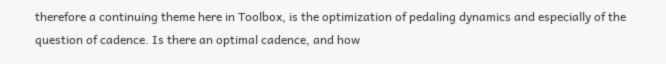therefore a continuing theme here in Toolbox, is the optimization of pedaling dynamics and especially of the question of cadence. Is there an optimal cadence, and how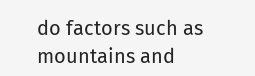do factors such as mountains and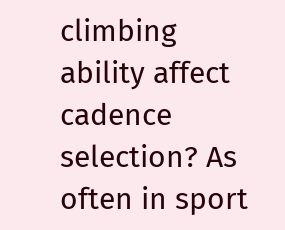climbing ability affect cadence selection? As often in sport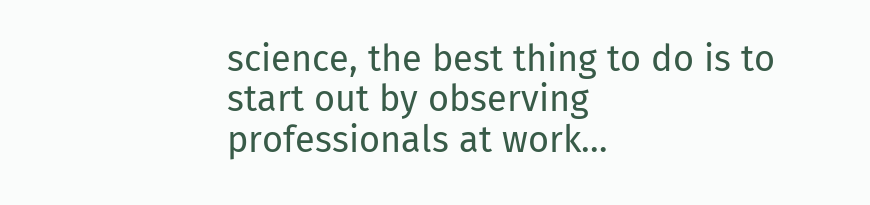science, the best thing to do is to start out by observing professionals at work…